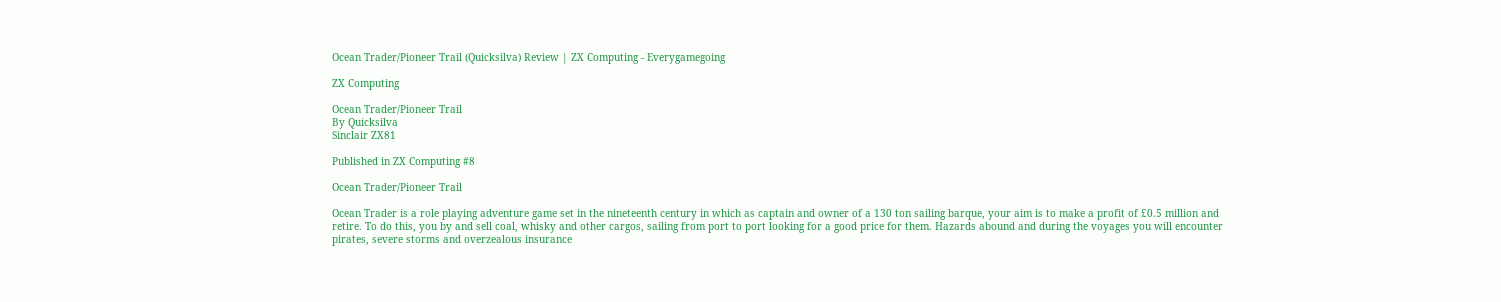Ocean Trader/Pioneer Trail (Quicksilva) Review | ZX Computing - Everygamegoing

ZX Computing

Ocean Trader/Pioneer Trail
By Quicksilva
Sinclair ZX81

Published in ZX Computing #8

Ocean Trader/Pioneer Trail

Ocean Trader is a role playing adventure game set in the nineteenth century in which as captain and owner of a 130 ton sailing barque, your aim is to make a profit of £0.5 million and retire. To do this, you by and sell coal, whisky and other cargos, sailing from port to port looking for a good price for them. Hazards abound and during the voyages you will encounter pirates, severe storms and overzealous insurance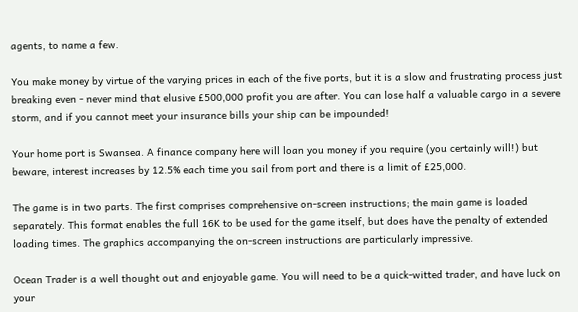agents, to name a few.

You make money by virtue of the varying prices in each of the five ports, but it is a slow and frustrating process just breaking even - never mind that elusive £500,000 profit you are after. You can lose half a valuable cargo in a severe storm, and if you cannot meet your insurance bills your ship can be impounded!

Your home port is Swansea. A finance company here will loan you money if you require (you certainly will!) but beware, interest increases by 12.5% each time you sail from port and there is a limit of £25,000.

The game is in two parts. The first comprises comprehensive on-screen instructions; the main game is loaded separately. This format enables the full 16K to be used for the game itself, but does have the penalty of extended loading times. The graphics accompanying the on-screen instructions are particularly impressive.

Ocean Trader is a well thought out and enjoyable game. You will need to be a quick-witted trader, and have luck on your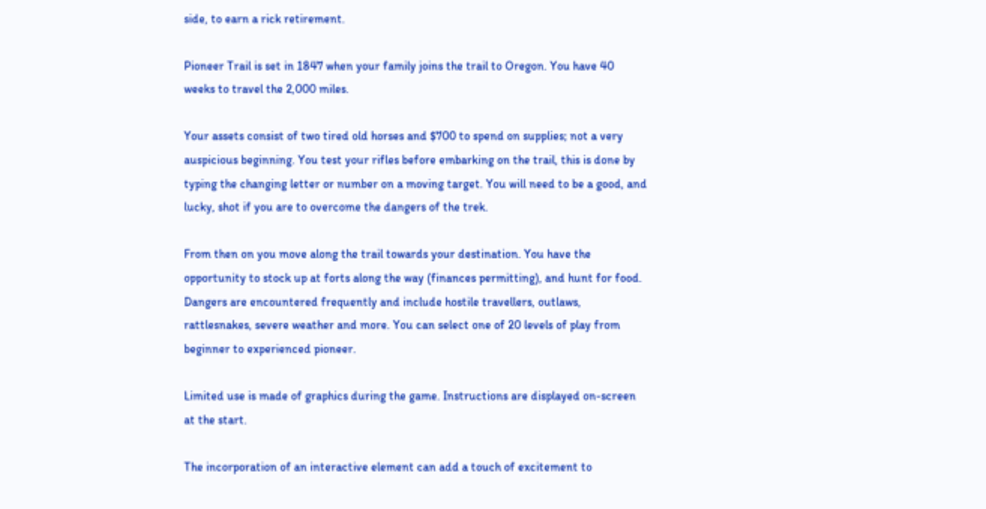side, to earn a rick retirement.

Pioneer Trail is set in 1847 when your family joins the trail to Oregon. You have 40 weeks to travel the 2,000 miles.

Your assets consist of two tired old horses and $700 to spend on supplies; not a very auspicious beginning. You test your rifles before embarking on the trail, this is done by typing the changing letter or number on a moving target. You will need to be a good, and lucky, shot if you are to overcome the dangers of the trek.

From then on you move along the trail towards your destination. You have the opportunity to stock up at forts along the way (finances permitting), and hunt for food. Dangers are encountered frequently and include hostile travellers, outlaws, rattlesnakes, severe weather and more. You can select one of 20 levels of play from beginner to experienced pioneer.

Limited use is made of graphics during the game. Instructions are displayed on-screen at the start.

The incorporation of an interactive element can add a touch of excitement to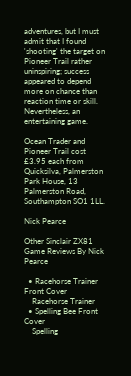adventures, but I must admit that I found 'shooting' the target on Pioneer Trail rather uninspiring; success appeared to depend more on chance than reaction time or skill. Nevertheless, an entertaining game.

Ocean Trader and Pioneer Trail cost £3.95 each from Quicksilva, Palmerston Park House, 13 Palmerston Road, Southampton SO1 1LL.

Nick Pearce

Other Sinclair ZX81 Game Reviews By Nick Pearce

  • Racehorse Trainer Front Cover
    Racehorse Trainer
  • Spelling Bee Front Cover
    Spelling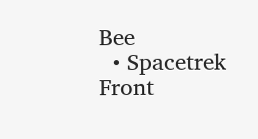Bee
  • Spacetrek Front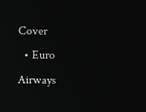Cover
  • Euro Airways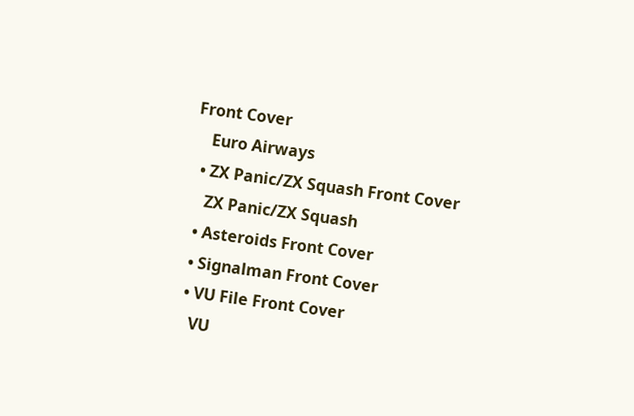Front Cover
    Euro Airways
  • ZX Panic/ZX Squash Front Cover
    ZX Panic/ZX Squash
  • Asteroids Front Cover
  • Signalman Front Cover
  • VU File Front Cover
    VU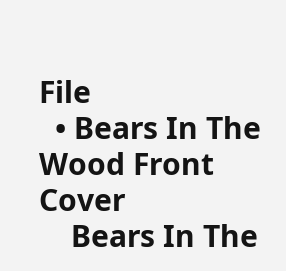File
  • Bears In The Wood Front Cover
    Bears In The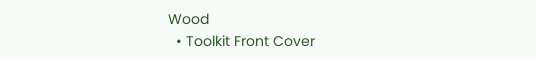Wood
  • Toolkit Front Cover